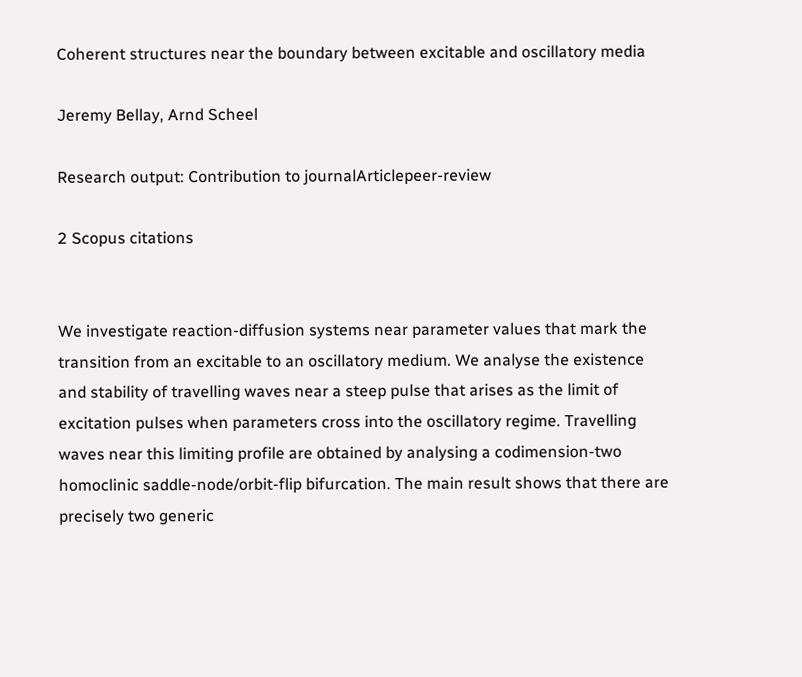Coherent structures near the boundary between excitable and oscillatory media

Jeremy Bellay, Arnd Scheel

Research output: Contribution to journalArticlepeer-review

2 Scopus citations


We investigate reaction-diffusion systems near parameter values that mark the transition from an excitable to an oscillatory medium. We analyse the existence and stability of travelling waves near a steep pulse that arises as the limit of excitation pulses when parameters cross into the oscillatory regime. Travelling waves near this limiting profile are obtained by analysing a codimension-two homoclinic saddle-node/orbit-flip bifurcation. The main result shows that there are precisely two generic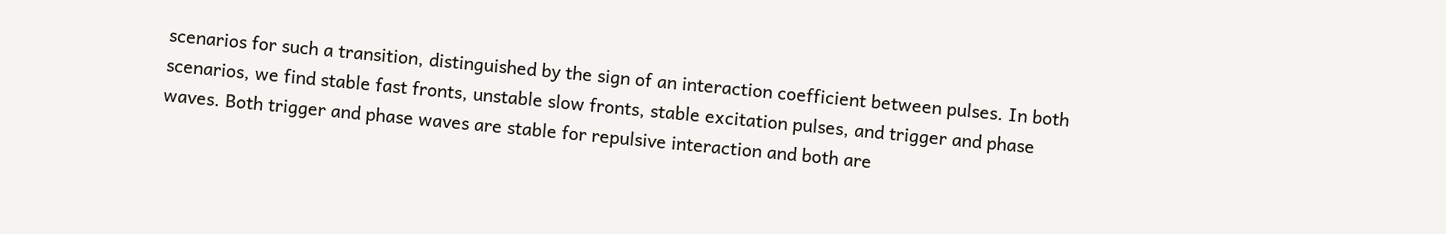scenarios for such a transition, distinguished by the sign of an interaction coefficient between pulses. In both scenarios, we find stable fast fronts, unstable slow fronts, stable excitation pulses, and trigger and phase waves. Both trigger and phase waves are stable for repulsive interaction and both are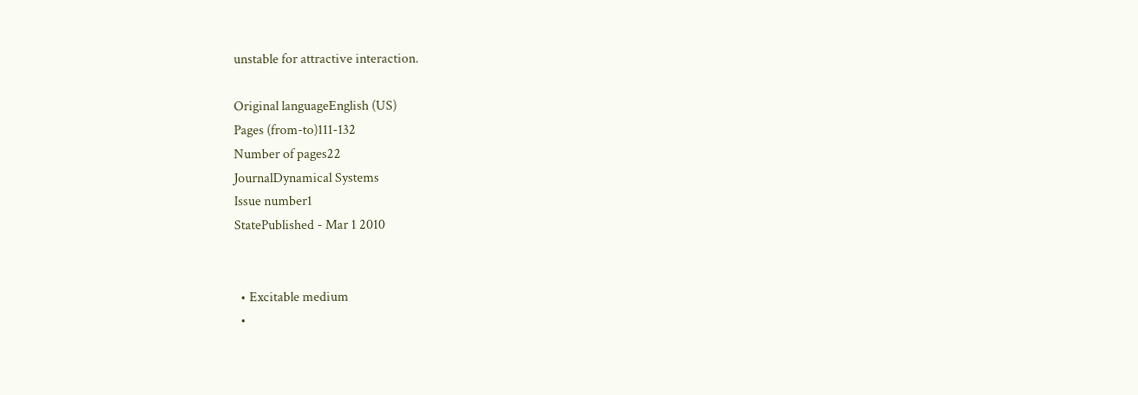unstable for attractive interaction.

Original languageEnglish (US)
Pages (from-to)111-132
Number of pages22
JournalDynamical Systems
Issue number1
StatePublished - Mar 1 2010


  • Excitable medium
  •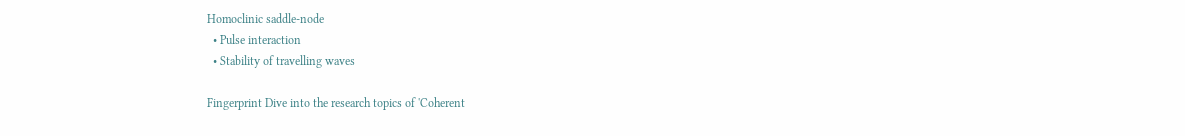Homoclinic saddle-node
  • Pulse interaction
  • Stability of travelling waves

Fingerprint Dive into the research topics of 'Coherent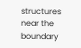structures near the boundary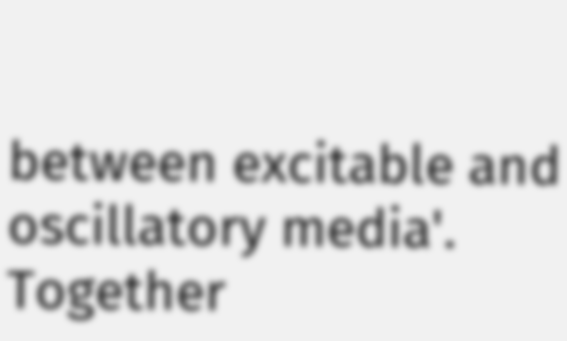between excitable and oscillatory media'. Together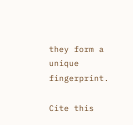they form a unique fingerprint.

Cite this